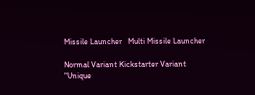Missile Launcher   Multi Missile Launcher

Normal Variant Kickstarter Variant
"Unique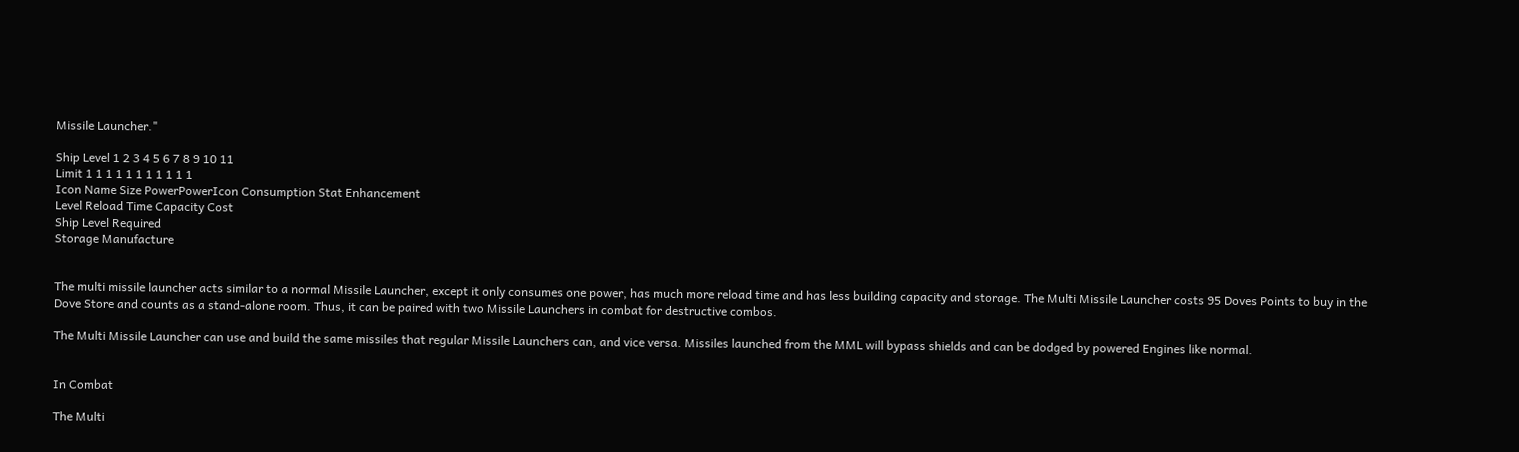Missile Launcher."

Ship Level 1 2 3 4 5 6 7 8 9 10 11
Limit 1 1 1 1 1 1 1 1 1 1 1
Icon Name Size PowerPowerIcon Consumption Stat Enhancement
Level Reload Time Capacity Cost
Ship Level Required
Storage Manufacture


The multi missile launcher acts similar to a normal Missile Launcher, except it only consumes one power, has much more reload time and has less building capacity and storage. The Multi Missile Launcher costs 95 Doves Points to buy in the Dove Store and counts as a stand-alone room. Thus, it can be paired with two Missile Launchers in combat for destructive combos.

The Multi Missile Launcher can use and build the same missiles that regular Missile Launchers can, and vice versa. Missiles launched from the MML will bypass shields and can be dodged by powered Engines like normal.


In Combat

The Multi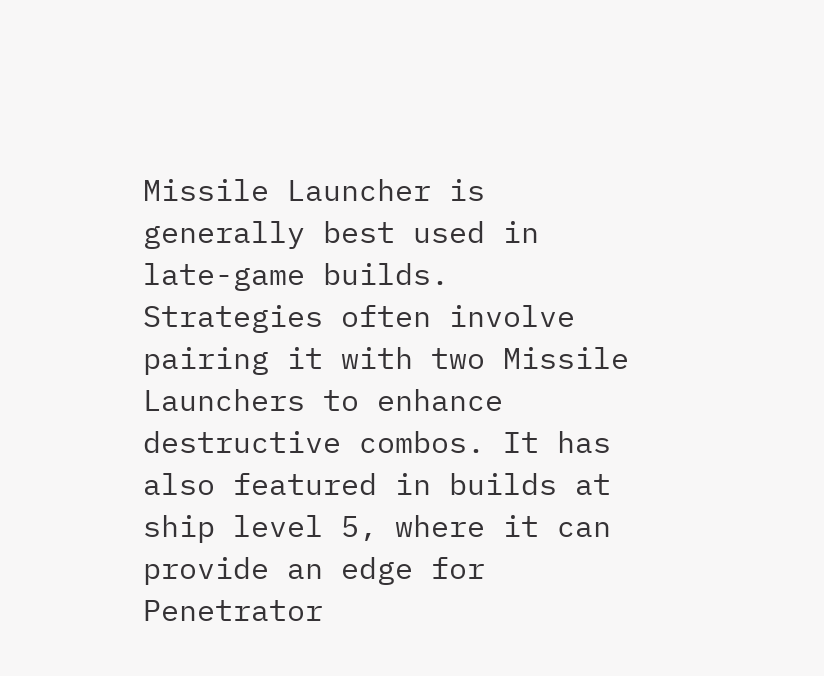Missile Launcher is generally best used in late-game builds. Strategies often involve pairing it with two Missile Launchers to enhance destructive combos. It has also featured in builds at ship level 5, where it can provide an edge for Penetrator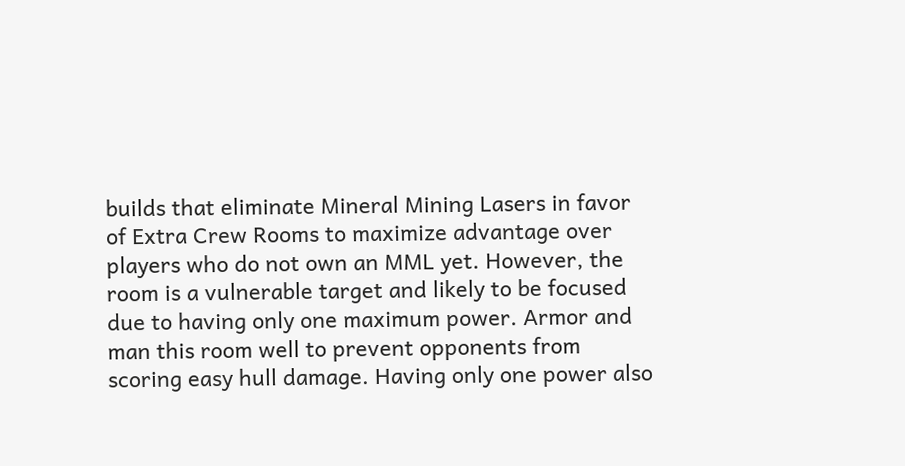builds that eliminate Mineral Mining Lasers in favor of Extra Crew Rooms to maximize advantage over players who do not own an MML yet. However, the room is a vulnerable target and likely to be focused due to having only one maximum power. Armor and man this room well to prevent opponents from scoring easy hull damage. Having only one power also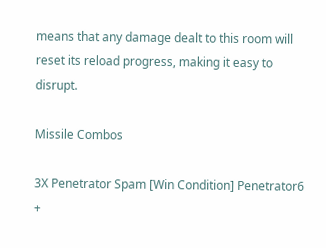means that any damage dealt to this room will reset its reload progress, making it easy to disrupt.

Missile Combos

3X Penetrator Spam [Win Condition] Penetrator6 +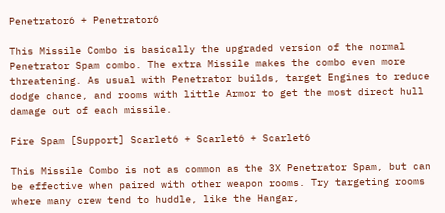Penetrator6 + Penetrator6

This Missile Combo is basically the upgraded version of the normal Penetrator Spam combo. The extra Missile makes the combo even more threatening. As usual with Penetrator builds, target Engines to reduce dodge chance, and rooms with little Armor to get the most direct hull damage out of each missile.

Fire Spam [Support] Scarlet6 + Scarlet6 + Scarlet6

This Missile Combo is not as common as the 3X Penetrator Spam, but can be effective when paired with other weapon rooms. Try targeting rooms where many crew tend to huddle, like the Hangar,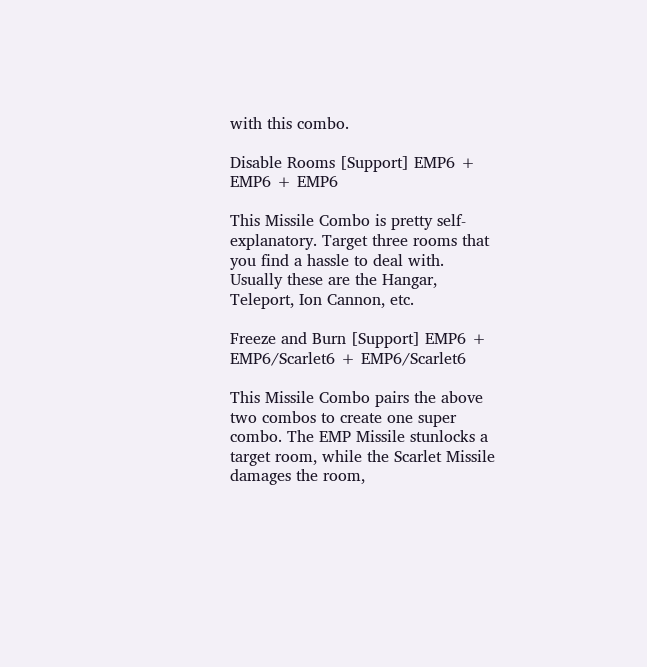with this combo.

Disable Rooms [Support] EMP6 + EMP6 + EMP6

This Missile Combo is pretty self-explanatory. Target three rooms that you find a hassle to deal with. Usually these are the Hangar, Teleport, Ion Cannon, etc.

Freeze and Burn [Support] EMP6 + EMP6/Scarlet6 + EMP6/Scarlet6

This Missile Combo pairs the above two combos to create one super combo. The EMP Missile stunlocks a target room, while the Scarlet Missile damages the room,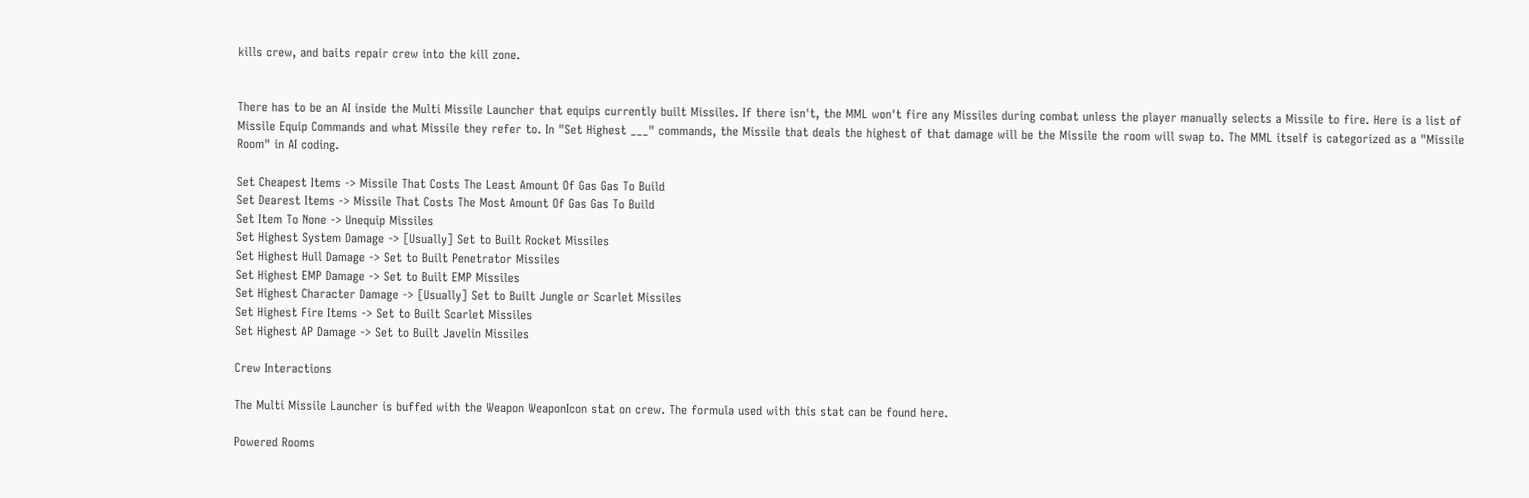kills crew, and baits repair crew into the kill zone.


There has to be an AI inside the Multi Missile Launcher that equips currently built Missiles. If there isn't, the MML won't fire any Missiles during combat unless the player manually selects a Missile to fire. Here is a list of Missile Equip Commands and what Missile they refer to. In "Set Highest ___" commands, the Missile that deals the highest of that damage will be the Missile the room will swap to. The MML itself is categorized as a "Missile Room" in AI coding.

Set Cheapest Items -> Missile That Costs The Least Amount Of Gas Gas To Build
Set Dearest Items -> Missile That Costs The Most Amount Of Gas Gas To Build
Set Item To None -> Unequip Missiles
Set Highest System Damage -> [Usually] Set to Built Rocket Missiles
Set Highest Hull Damage -> Set to Built Penetrator Missiles
Set Highest EMP Damage -> Set to Built EMP Missiles
Set Highest Character Damage -> [Usually] Set to Built Jungle or Scarlet Missiles
Set Highest Fire Items -> Set to Built Scarlet Missiles
Set Highest AP Damage -> Set to Built Javelin Missiles

Crew Interactions

The Multi Missile Launcher is buffed with the Weapon WeaponIcon stat on crew. The formula used with this stat can be found here.

Powered Rooms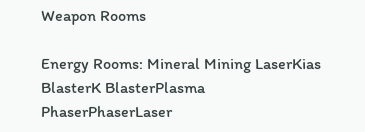Weapon Rooms

Energy Rooms: Mineral Mining LaserKias BlasterK BlasterPlasma PhaserPhaserLaser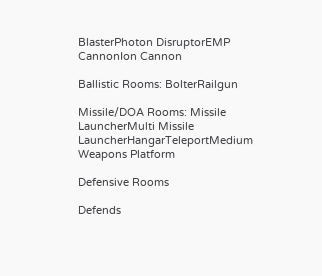BlasterPhoton DisruptorEMP CannonIon Cannon

Ballistic Rooms: BolterRailgun

Missile/DOA Rooms: Missile LauncherMulti Missile LauncherHangarTeleportMedium Weapons Platform

Defensive Rooms

Defends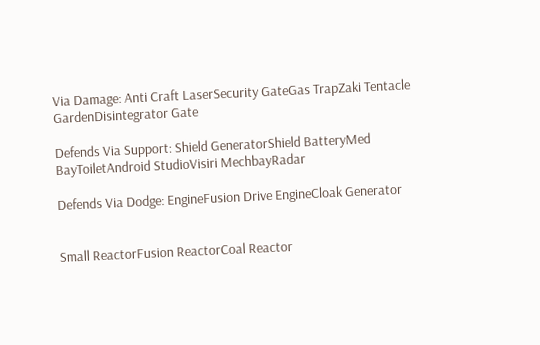Via Damage: Anti Craft LaserSecurity GateGas TrapZaki Tentacle GardenDisintegrator Gate

Defends Via Support: Shield GeneratorShield BatteryMed BayToiletAndroid StudioVisiri MechbayRadar

Defends Via Dodge: EngineFusion Drive EngineCloak Generator


Small ReactorFusion ReactorCoal Reactor